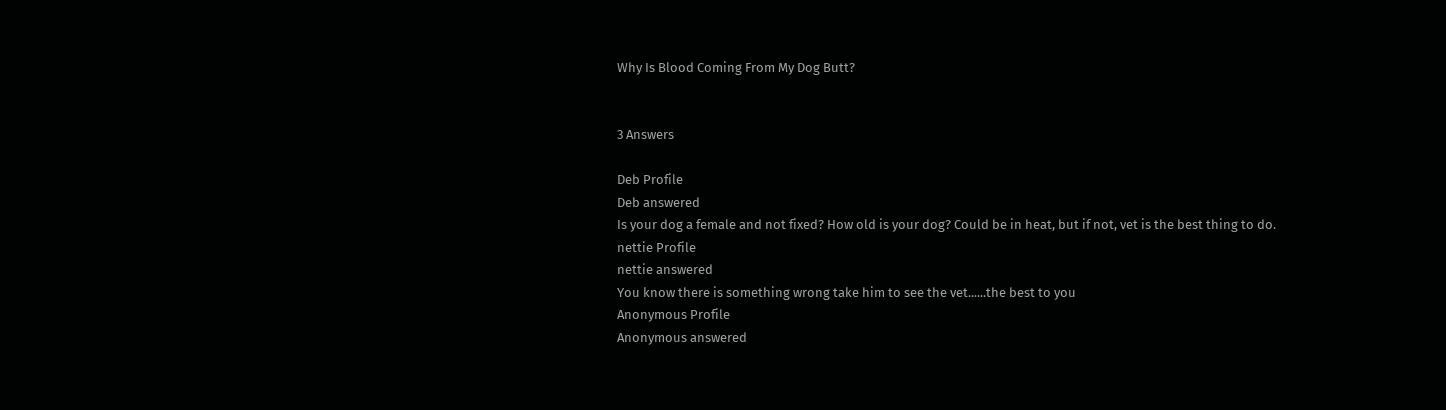Why Is Blood Coming From My Dog Butt?


3 Answers

Deb Profile
Deb answered
Is your dog a female and not fixed? How old is your dog? Could be in heat, but if not, vet is the best thing to do.
nettie Profile
nettie answered
You know there is something wrong take him to see the vet......the best to you
Anonymous Profile
Anonymous answered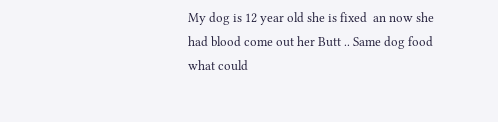My dog is 12 year old she is fixed  an now she had blood come out her Butt .. Same dog food  what could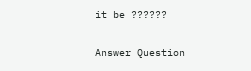it be ??????

Answer Question